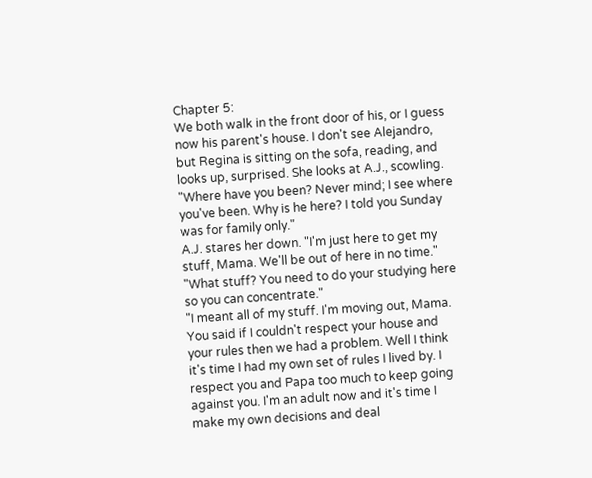Chapter 5:
We both walk in the front door of his, or I guess now his parent's house. I don't see Alejandro, but Regina is sitting on the sofa, reading, and looks up, surprised. She looks at A.J., scowling.
"Where have you been? Never mind; I see where you've been. Why is he here? I told you Sunday was for family only."
A.J. stares her down. "I'm just here to get my stuff, Mama. We'll be out of here in no time."
"What stuff? You need to do your studying here so you can concentrate."
"I meant all of my stuff. I'm moving out, Mama. You said if I couldn't respect your house and your rules then we had a problem. Well I think it's time I had my own set of rules I lived by. I respect you and Papa too much to keep going against you. I'm an adult now and it's time I make my own decisions and deal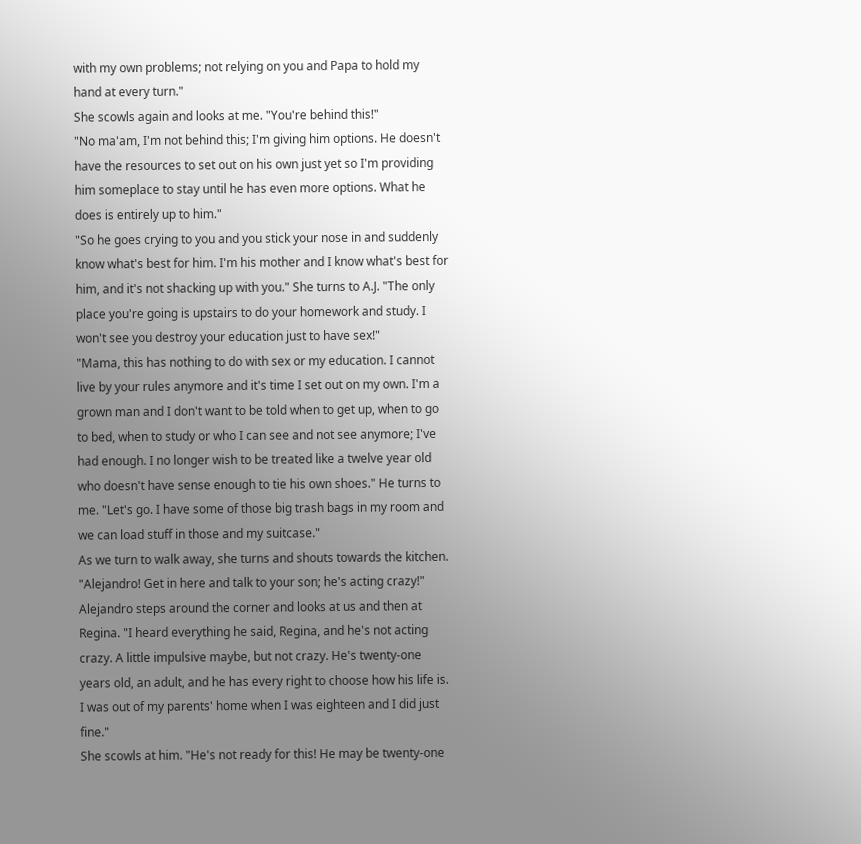with my own problems; not relying on you and Papa to hold my hand at every turn."
She scowls again and looks at me. "You're behind this!"
"No ma'am, I'm not behind this; I'm giving him options. He doesn't have the resources to set out on his own just yet so I'm providing him someplace to stay until he has even more options. What he does is entirely up to him."
"So he goes crying to you and you stick your nose in and suddenly know what's best for him. I'm his mother and I know what's best for him, and it's not shacking up with you." She turns to A.J. "The only place you're going is upstairs to do your homework and study. I won't see you destroy your education just to have sex!"
"Mama, this has nothing to do with sex or my education. I cannot live by your rules anymore and it's time I set out on my own. I'm a grown man and I don't want to be told when to get up, when to go to bed, when to study or who I can see and not see anymore; I've had enough. I no longer wish to be treated like a twelve year old who doesn't have sense enough to tie his own shoes." He turns to me. "Let's go. I have some of those big trash bags in my room and we can load stuff in those and my suitcase."
As we turn to walk away, she turns and shouts towards the kitchen. "Alejandro! Get in here and talk to your son; he's acting crazy!"
Alejandro steps around the corner and looks at us and then at Regina. "I heard everything he said, Regina, and he's not acting crazy. A little impulsive maybe, but not crazy. He's twenty-one years old, an adult, and he has every right to choose how his life is. I was out of my parents' home when I was eighteen and I did just fine."
She scowls at him. "He's not ready for this! He may be twenty-one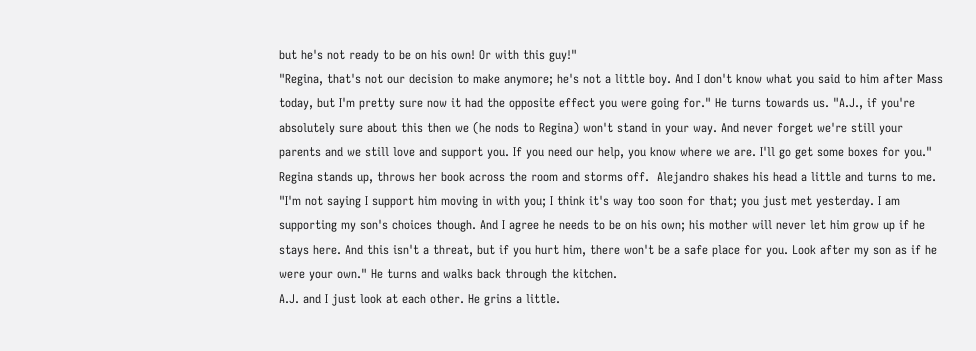but he's not ready to be on his own! Or with this guy!"
"Regina, that's not our decision to make anymore; he's not a little boy. And I don't know what you said to him after Mass today, but I'm pretty sure now it had the opposite effect you were going for." He turns towards us. "A.J., if you're absolutely sure about this then we (he nods to Regina) won't stand in your way. And never forget we're still your parents and we still love and support you. If you need our help, you know where we are. I'll go get some boxes for you."
Regina stands up, throws her book across the room and storms off.  Alejandro shakes his head a little and turns to me.
"I'm not saying I support him moving in with you; I think it's way too soon for that; you just met yesterday. I am supporting my son's choices though. And I agree he needs to be on his own; his mother will never let him grow up if he stays here. And this isn't a threat, but if you hurt him, there won't be a safe place for you. Look after my son as if he were your own." He turns and walks back through the kitchen.
A.J. and I just look at each other. He grins a little.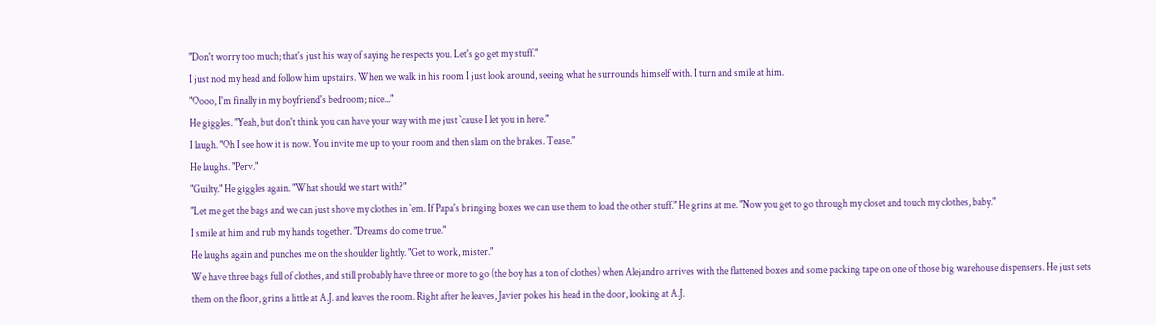"Don't worry too much; that's just his way of saying he respects you. Let's go get my stuff."
I just nod my head and follow him upstairs. When we walk in his room I just look around, seeing what he surrounds himself with. I turn and smile at him.
"Oooo, I'm finally in my boyfriend's bedroom; nice..."
He giggles. "Yeah, but don't think you can have your way with me just `cause I let you in here."
I laugh. "Oh I see how it is now. You invite me up to your room and then slam on the brakes. Tease."
He laughs. "Perv."
"Guilty." He giggles again. "What should we start with?"
"Let me get the bags and we can just shove my clothes in `em. If Papa's bringing boxes we can use them to load the other stuff." He grins at me. "Now you get to go through my closet and touch my clothes, baby."
I smile at him and rub my hands together. "Dreams do come true."
He laughs again and punches me on the shoulder lightly. "Get to work, mister."
We have three bags full of clothes, and still probably have three or more to go (the boy has a ton of clothes) when Alejandro arrives with the flattened boxes and some packing tape on one of those big warehouse dispensers. He just sets them on the floor, grins a little at A.J. and leaves the room. Right after he leaves, Javier pokes his head in the door, looking at A.J.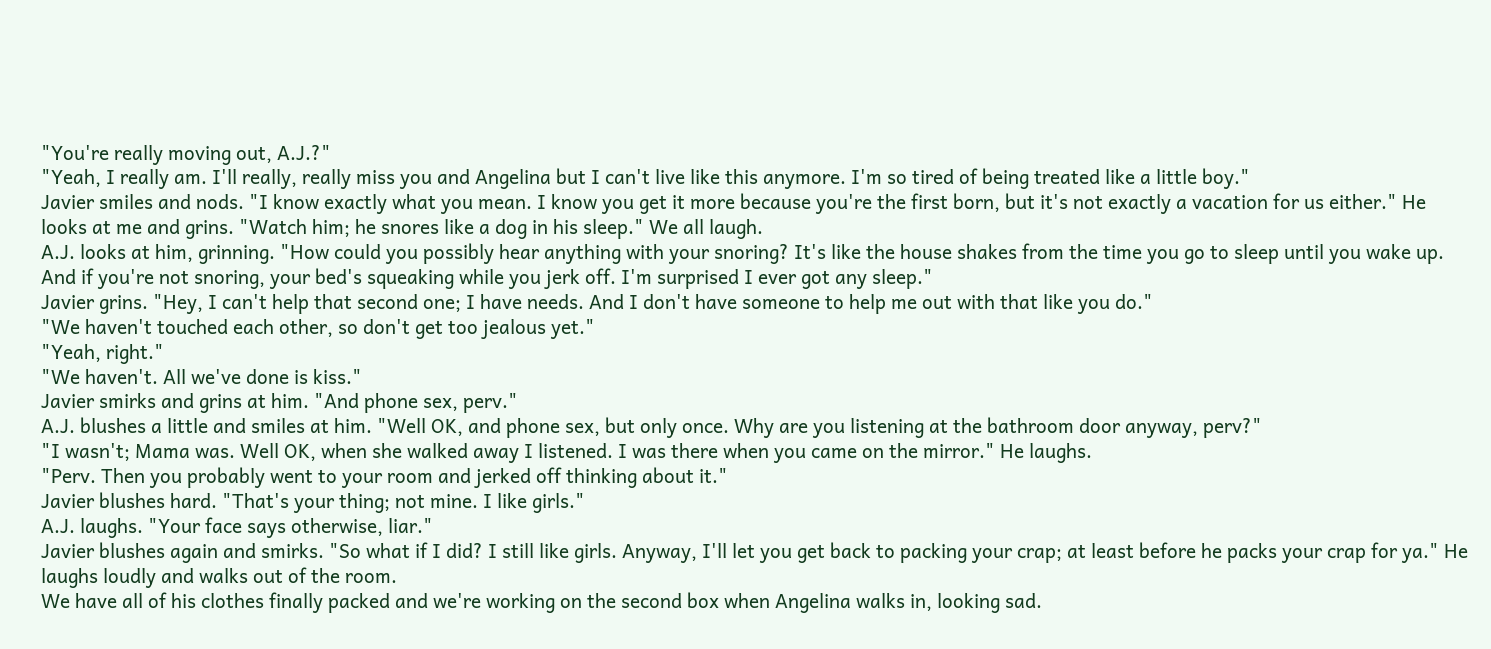"You're really moving out, A.J.?"
"Yeah, I really am. I'll really, really miss you and Angelina but I can't live like this anymore. I'm so tired of being treated like a little boy."
Javier smiles and nods. "I know exactly what you mean. I know you get it more because you're the first born, but it's not exactly a vacation for us either." He looks at me and grins. "Watch him; he snores like a dog in his sleep." We all laugh.
A.J. looks at him, grinning. "How could you possibly hear anything with your snoring? It's like the house shakes from the time you go to sleep until you wake up. And if you're not snoring, your bed's squeaking while you jerk off. I'm surprised I ever got any sleep."
Javier grins. "Hey, I can't help that second one; I have needs. And I don't have someone to help me out with that like you do."
"We haven't touched each other, so don't get too jealous yet."
"Yeah, right."
"We haven't. All we've done is kiss."
Javier smirks and grins at him. "And phone sex, perv."
A.J. blushes a little and smiles at him. "Well OK, and phone sex, but only once. Why are you listening at the bathroom door anyway, perv?"
"I wasn't; Mama was. Well OK, when she walked away I listened. I was there when you came on the mirror." He laughs.
"Perv. Then you probably went to your room and jerked off thinking about it."
Javier blushes hard. "That's your thing; not mine. I like girls."
A.J. laughs. "Your face says otherwise, liar."
Javier blushes again and smirks. "So what if I did? I still like girls. Anyway, I'll let you get back to packing your crap; at least before he packs your crap for ya." He laughs loudly and walks out of the room.
We have all of his clothes finally packed and we're working on the second box when Angelina walks in, looking sad.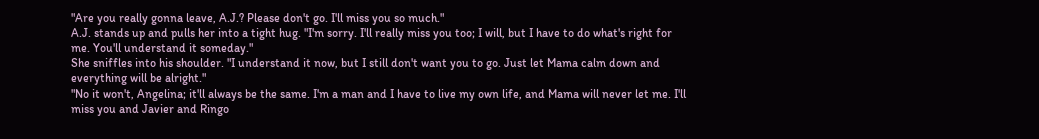"Are you really gonna leave, A.J.? Please don't go. I'll miss you so much."
A.J. stands up and pulls her into a tight hug. "I'm sorry. I'll really miss you too; I will, but I have to do what's right for me. You'll understand it someday."
She sniffles into his shoulder. "I understand it now, but I still don't want you to go. Just let Mama calm down and everything will be alright."
"No it won't, Angelina; it'll always be the same. I'm a man and I have to live my own life, and Mama will never let me. I'll miss you and Javier and Ringo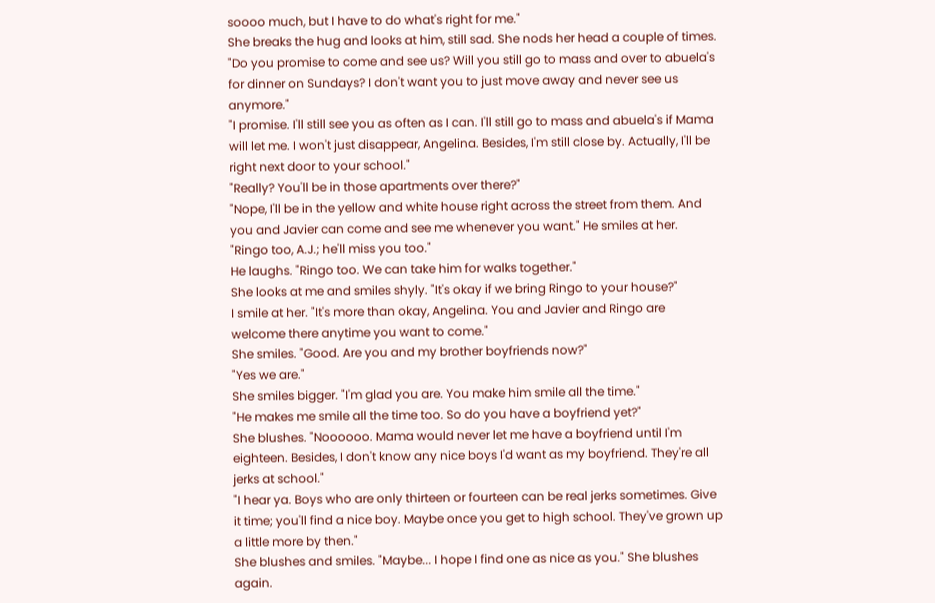soooo much, but I have to do what's right for me."
She breaks the hug and looks at him, still sad. She nods her head a couple of times. "Do you promise to come and see us? Will you still go to mass and over to abuela's for dinner on Sundays? I don't want you to just move away and never see us anymore."
"I promise. I'll still see you as often as I can. I'll still go to mass and abuela's if Mama will let me. I won't just disappear, Angelina. Besides, I'm still close by. Actually, I'll be right next door to your school."
"Really? You'll be in those apartments over there?"
"Nope, I'll be in the yellow and white house right across the street from them. And you and Javier can come and see me whenever you want." He smiles at her.
"Ringo too, A.J.; he'll miss you too."
He laughs. "Ringo too. We can take him for walks together."
She looks at me and smiles shyly. "It's okay if we bring Ringo to your house?"
I smile at her. "It's more than okay, Angelina. You and Javier and Ringo are welcome there anytime you want to come."
She smiles. "Good. Are you and my brother boyfriends now?"
"Yes we are."
She smiles bigger. "I'm glad you are. You make him smile all the time."
"He makes me smile all the time too. So do you have a boyfriend yet?"
She blushes. "Noooooo. Mama would never let me have a boyfriend until I'm eighteen. Besides, I don't know any nice boys I'd want as my boyfriend. They're all jerks at school."
"I hear ya. Boys who are only thirteen or fourteen can be real jerks sometimes. Give it time; you'll find a nice boy. Maybe once you get to high school. They've grown up a little more by then."
She blushes and smiles. "Maybe... I hope I find one as nice as you." She blushes again.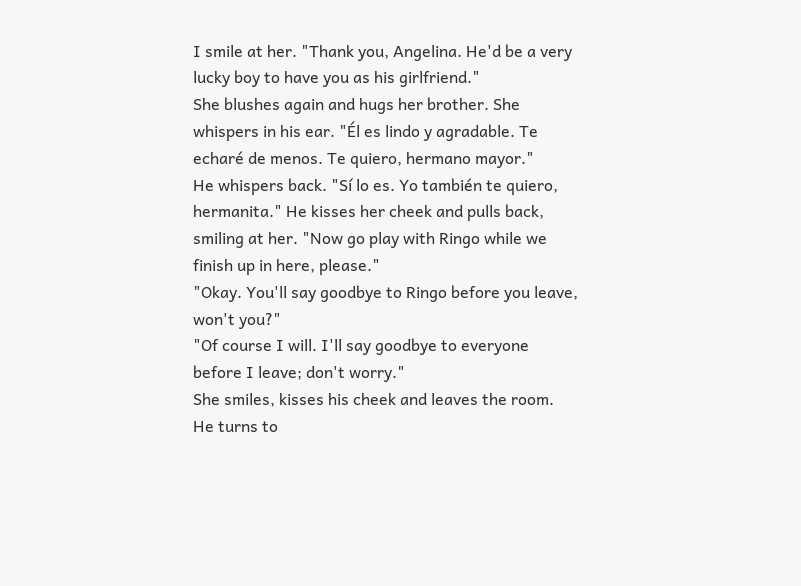I smile at her. "Thank you, Angelina. He'd be a very lucky boy to have you as his girlfriend."
She blushes again and hugs her brother. She whispers in his ear. "Él es lindo y agradable. Te echaré de menos. Te quiero, hermano mayor."
He whispers back. "Sí lo es. Yo también te quiero, hermanita." He kisses her cheek and pulls back, smiling at her. "Now go play with Ringo while we finish up in here, please."
"Okay. You'll say goodbye to Ringo before you leave, won't you?"
"Of course I will. I'll say goodbye to everyone before I leave; don't worry."
She smiles, kisses his cheek and leaves the room. He turns to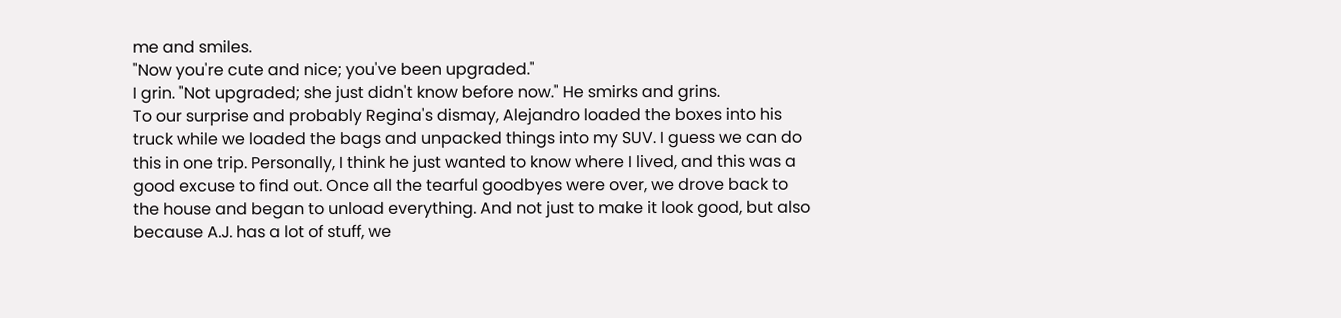me and smiles.
"Now you're cute and nice; you've been upgraded."
I grin. "Not upgraded; she just didn't know before now." He smirks and grins.
To our surprise and probably Regina's dismay, Alejandro loaded the boxes into his truck while we loaded the bags and unpacked things into my SUV. I guess we can do this in one trip. Personally, I think he just wanted to know where I lived, and this was a good excuse to find out. Once all the tearful goodbyes were over, we drove back to the house and began to unload everything. And not just to make it look good, but also because A.J. has a lot of stuff, we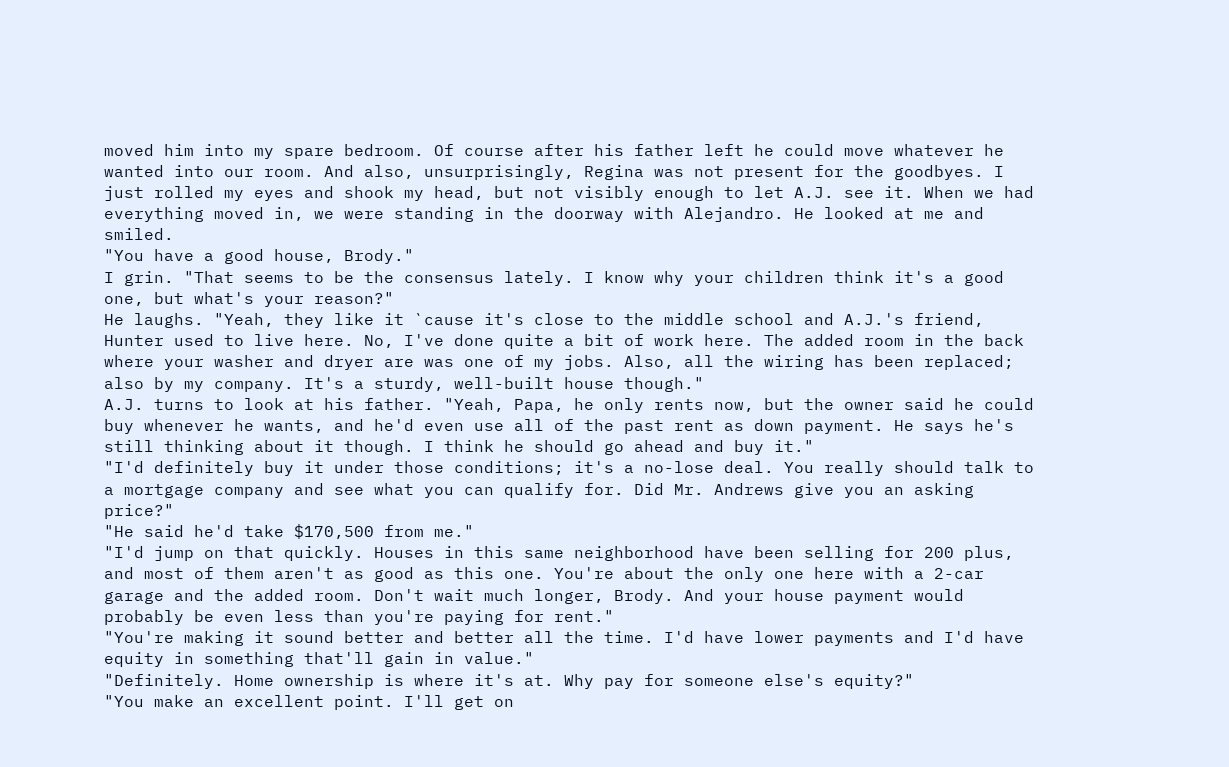moved him into my spare bedroom. Of course after his father left he could move whatever he wanted into our room. And also, unsurprisingly, Regina was not present for the goodbyes. I just rolled my eyes and shook my head, but not visibly enough to let A.J. see it. When we had everything moved in, we were standing in the doorway with Alejandro. He looked at me and smiled.
"You have a good house, Brody."
I grin. "That seems to be the consensus lately. I know why your children think it's a good one, but what's your reason?"
He laughs. "Yeah, they like it `cause it's close to the middle school and A.J.'s friend, Hunter used to live here. No, I've done quite a bit of work here. The added room in the back where your washer and dryer are was one of my jobs. Also, all the wiring has been replaced; also by my company. It's a sturdy, well-built house though."
A.J. turns to look at his father. "Yeah, Papa, he only rents now, but the owner said he could buy whenever he wants, and he'd even use all of the past rent as down payment. He says he's still thinking about it though. I think he should go ahead and buy it."
"I'd definitely buy it under those conditions; it's a no-lose deal. You really should talk to a mortgage company and see what you can qualify for. Did Mr. Andrews give you an asking price?"
"He said he'd take $170,500 from me."
"I'd jump on that quickly. Houses in this same neighborhood have been selling for 200 plus, and most of them aren't as good as this one. You're about the only one here with a 2-car garage and the added room. Don't wait much longer, Brody. And your house payment would probably be even less than you're paying for rent."
"You're making it sound better and better all the time. I'd have lower payments and I'd have equity in something that'll gain in value."
"Definitely. Home ownership is where it's at. Why pay for someone else's equity?"
"You make an excellent point. I'll get on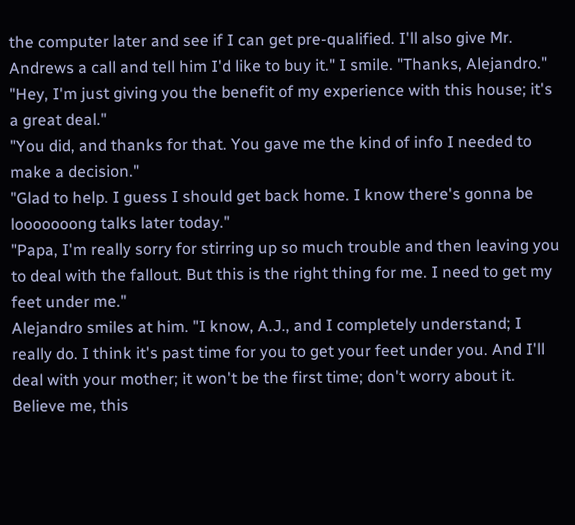the computer later and see if I can get pre-qualified. I'll also give Mr. Andrews a call and tell him I'd like to buy it." I smile. "Thanks, Alejandro."
"Hey, I'm just giving you the benefit of my experience with this house; it's a great deal."
"You did, and thanks for that. You gave me the kind of info I needed to make a decision."
"Glad to help. I guess I should get back home. I know there's gonna be looooooong talks later today."
"Papa, I'm really sorry for stirring up so much trouble and then leaving you to deal with the fallout. But this is the right thing for me. I need to get my feet under me."
Alejandro smiles at him. "I know, A.J., and I completely understand; I really do. I think it's past time for you to get your feet under you. And I'll deal with your mother; it won't be the first time; don't worry about it. Believe me, this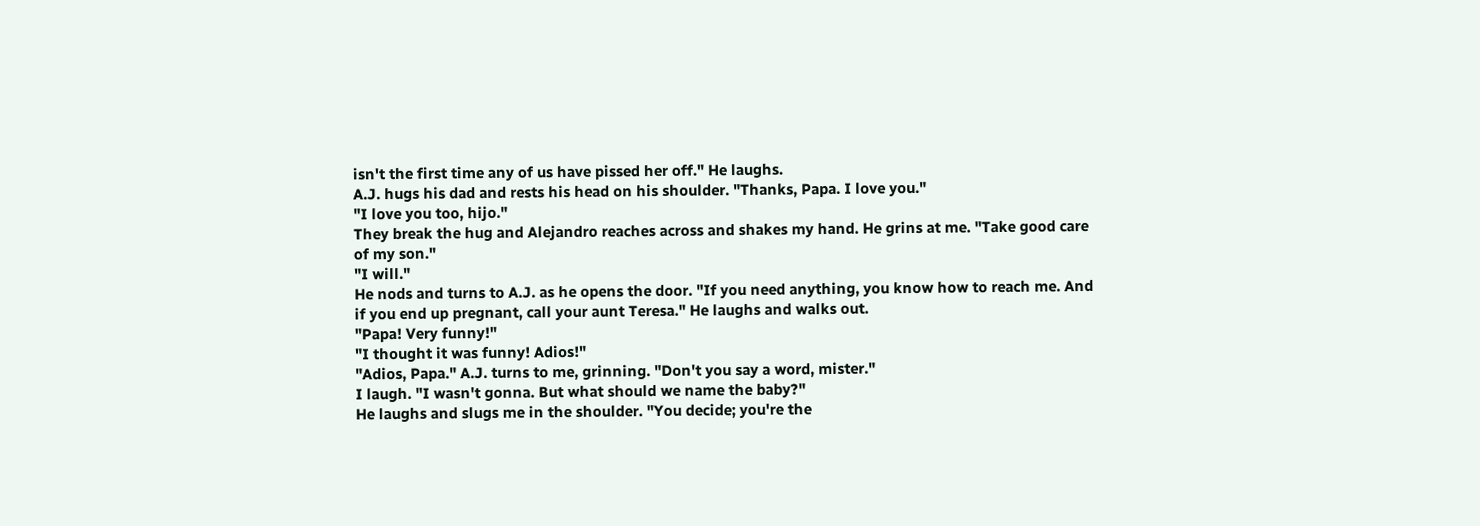isn't the first time any of us have pissed her off." He laughs.
A.J. hugs his dad and rests his head on his shoulder. "Thanks, Papa. I love you."
"I love you too, hijo."
They break the hug and Alejandro reaches across and shakes my hand. He grins at me. "Take good care of my son."
"I will."
He nods and turns to A.J. as he opens the door. "If you need anything, you know how to reach me. And if you end up pregnant, call your aunt Teresa." He laughs and walks out.
"Papa! Very funny!"
"I thought it was funny! Adios!"
"Adios, Papa." A.J. turns to me, grinning. "Don't you say a word, mister."
I laugh. "I wasn't gonna. But what should we name the baby?"
He laughs and slugs me in the shoulder. "You decide; you're the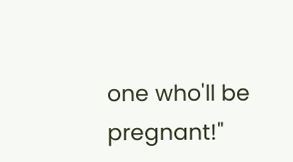one who'll be pregnant!"